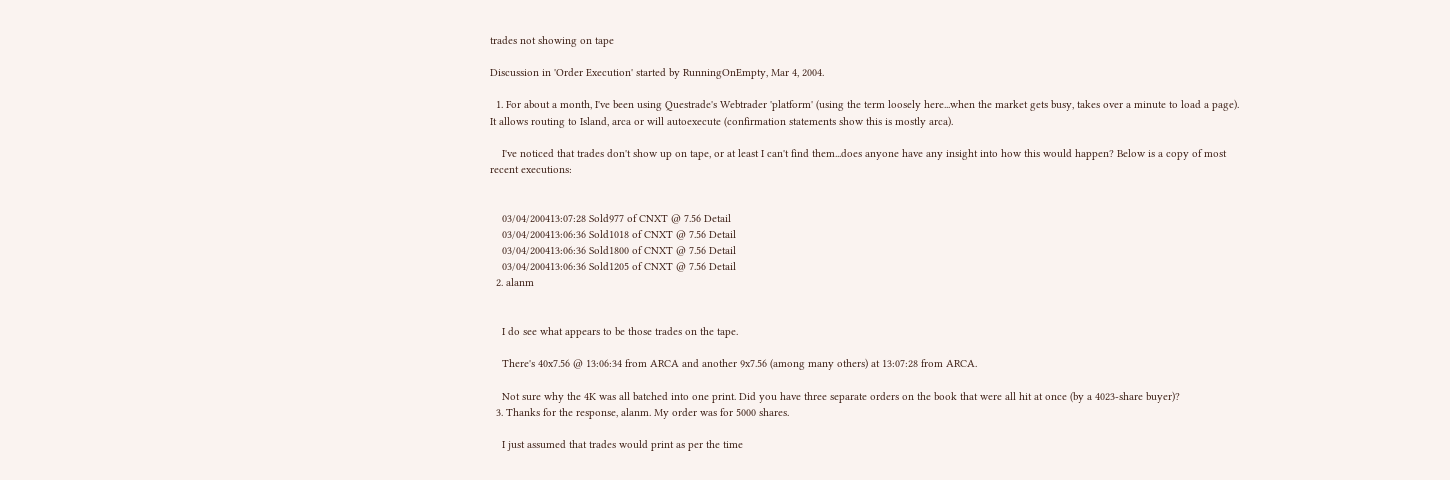trades not showing on tape

Discussion in 'Order Execution' started by RunningOnEmpty, Mar 4, 2004.

  1. For about a month, I've been using Questrade's Webtrader 'platform' (using the term loosely here...when the market gets busy, takes over a minute to load a page). It allows routing to Island, arca or will autoexecute (confirmation statements show this is mostly arca).

    I've noticed that trades don't show up on tape, or at least I can't find them...does anyone have any insight into how this would happen? Below is a copy of most recent executions:


    03/04/200413:07:28 Sold977 of CNXT @ 7.56 Detail
    03/04/200413:06:36 Sold1018 of CNXT @ 7.56 Detail
    03/04/200413:06:36 Sold1800 of CNXT @ 7.56 Detail
    03/04/200413:06:36 Sold1205 of CNXT @ 7.56 Detail
  2. alanm


    I do see what appears to be those trades on the tape.

    There's 40x7.56 @ 13:06:34 from ARCA and another 9x7.56 (among many others) at 13:07:28 from ARCA.

    Not sure why the 4K was all batched into one print. Did you have three separate orders on the book that were all hit at once (by a 4023-share buyer)?
  3. Thanks for the response, alanm. My order was for 5000 shares.

    I just assumed that trades would print as per the time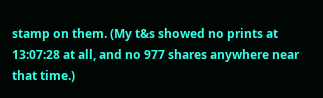stamp on them. (My t&s showed no prints at 13:07:28 at all, and no 977 shares anywhere near that time.)